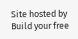Site hosted by Build your free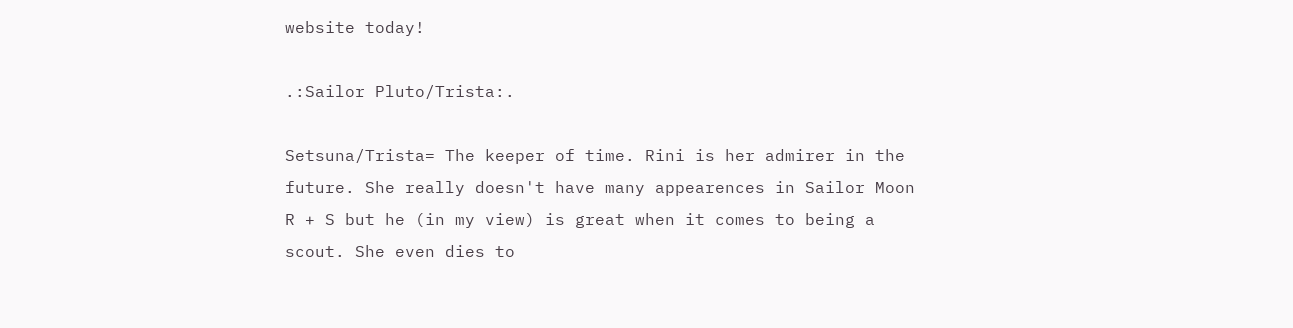website today!

.:Sailor Pluto/Trista:.

Setsuna/Trista= The keeper of time. Rini is her admirer in the future. She really doesn't have many appearences in Sailor Moon R + S but he (in my view) is great when it comes to being a scout. She even dies to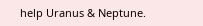help Uranus & Neptune.